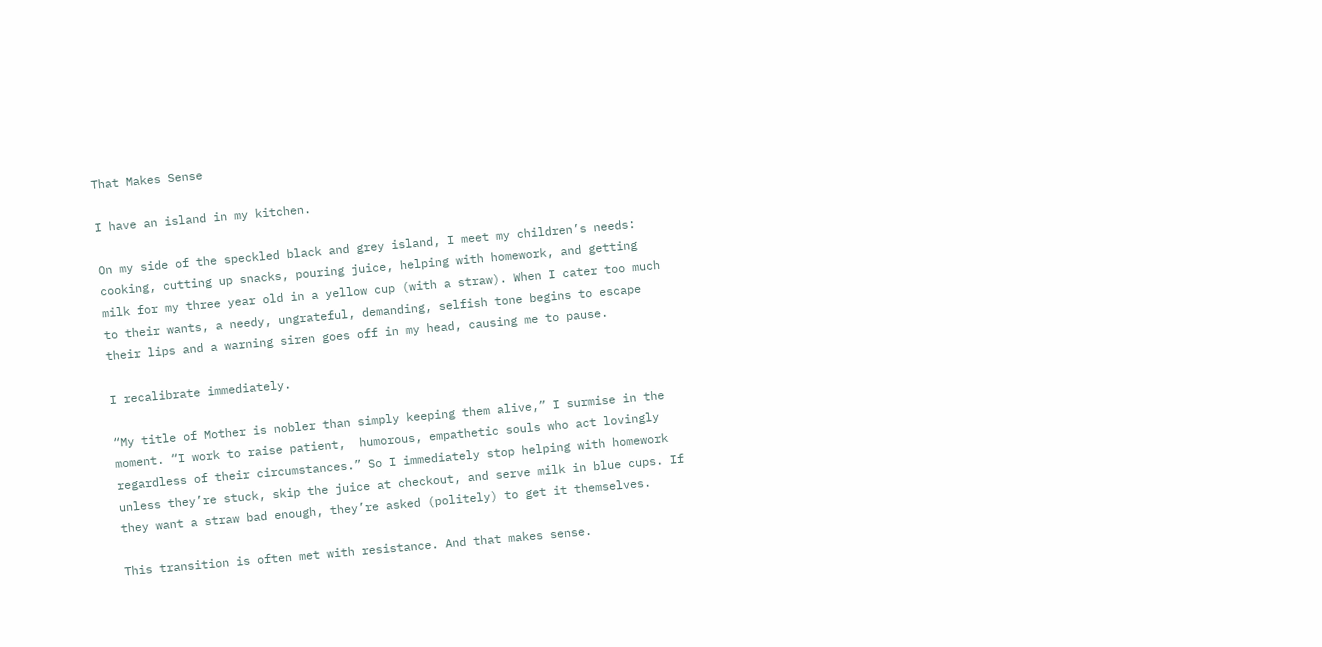That Makes Sense

I have an island in my kitchen.

On my side of the speckled black and grey island, I meet my children’s needs: cooking, cutting up snacks, pouring juice, helping with homework, and getting milk for my three year old in a yellow cup (with a straw). When I cater too much to their wants, a needy, ungrateful, demanding, selfish tone begins to escape their lips and a warning siren goes off in my head, causing me to pause.

I recalibrate immediately.

“My title of Mother is nobler than simply keeping them alive,” I surmise in the moment. “I work to raise patient,  humorous, empathetic souls who act lovingly regardless of their circumstances.” So I immediately stop helping with homework unless they’re stuck, skip the juice at checkout, and serve milk in blue cups. If they want a straw bad enough, they’re asked (politely) to get it themselves.

This transition is often met with resistance. And that makes sense.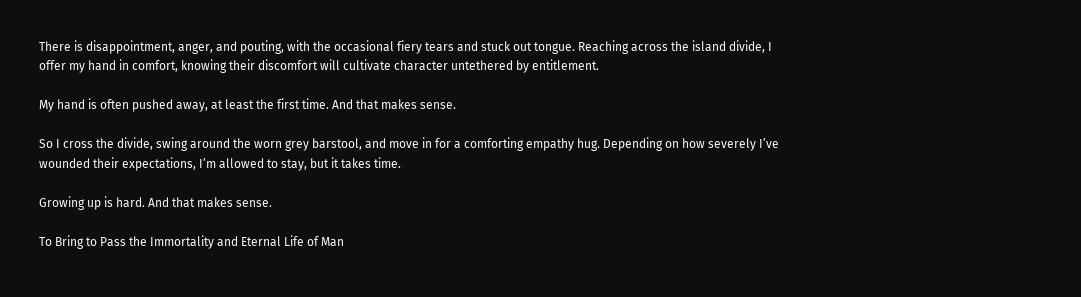There is disappointment, anger, and pouting, with the occasional fiery tears and stuck out tongue. Reaching across the island divide, I offer my hand in comfort, knowing their discomfort will cultivate character untethered by entitlement.

My hand is often pushed away, at least the first time. And that makes sense.

So I cross the divide, swing around the worn grey barstool, and move in for a comforting empathy hug. Depending on how severely I’ve wounded their expectations, I’m allowed to stay, but it takes time.

Growing up is hard. And that makes sense.

To Bring to Pass the Immortality and Eternal Life of Man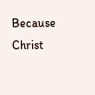Because Christ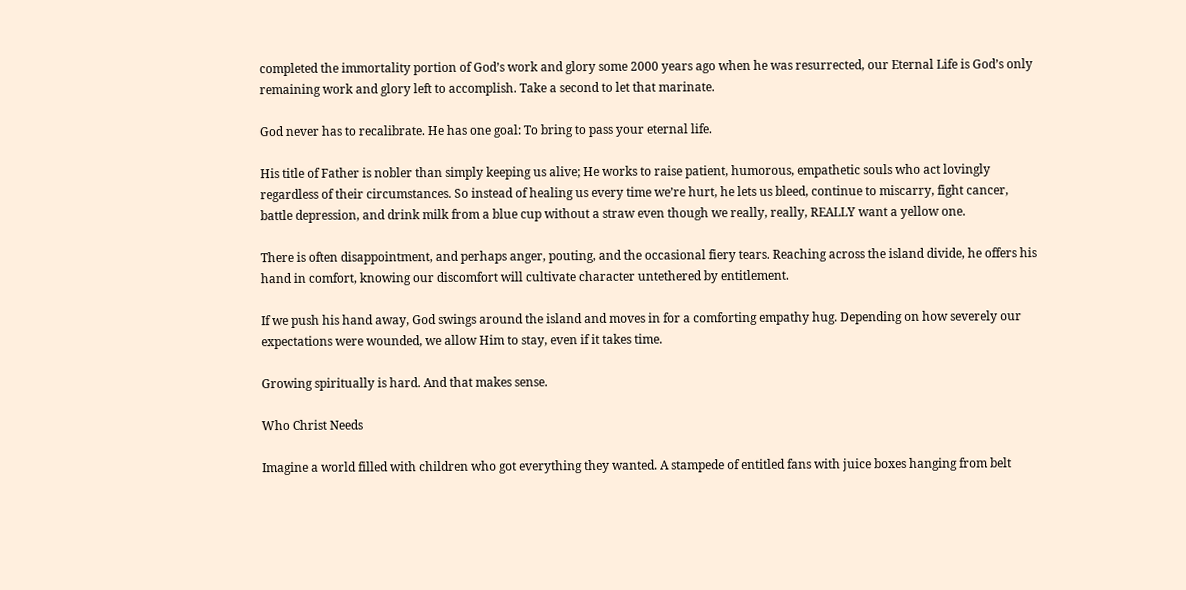completed the immortality portion of God’s work and glory some 2000 years ago when he was resurrected, our Eternal Life is God’s only remaining work and glory left to accomplish. Take a second to let that marinate.

God never has to recalibrate. He has one goal: To bring to pass your eternal life.

His title of Father is nobler than simply keeping us alive; He works to raise patient, humorous, empathetic souls who act lovingly regardless of their circumstances. So instead of healing us every time we’re hurt, he lets us bleed, continue to miscarry, fight cancer, battle depression, and drink milk from a blue cup without a straw even though we really, really, REALLY want a yellow one.

There is often disappointment, and perhaps anger, pouting, and the occasional fiery tears. Reaching across the island divide, he offers his hand in comfort, knowing our discomfort will cultivate character untethered by entitlement.

If we push his hand away, God swings around the island and moves in for a comforting empathy hug. Depending on how severely our expectations were wounded, we allow Him to stay, even if it takes time.

Growing spiritually is hard. And that makes sense.

Who Christ Needs

Imagine a world filled with children who got everything they wanted. A stampede of entitled fans with juice boxes hanging from belt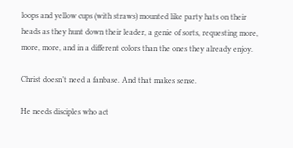loops and yellow cups (with straws) mounted like party hats on their heads as they hunt down their leader, a genie of sorts, requesting more, more, more, and in a different colors than the ones they already enjoy.

Christ doesn’t need a fanbase. And that makes sense.

He needs disciples who act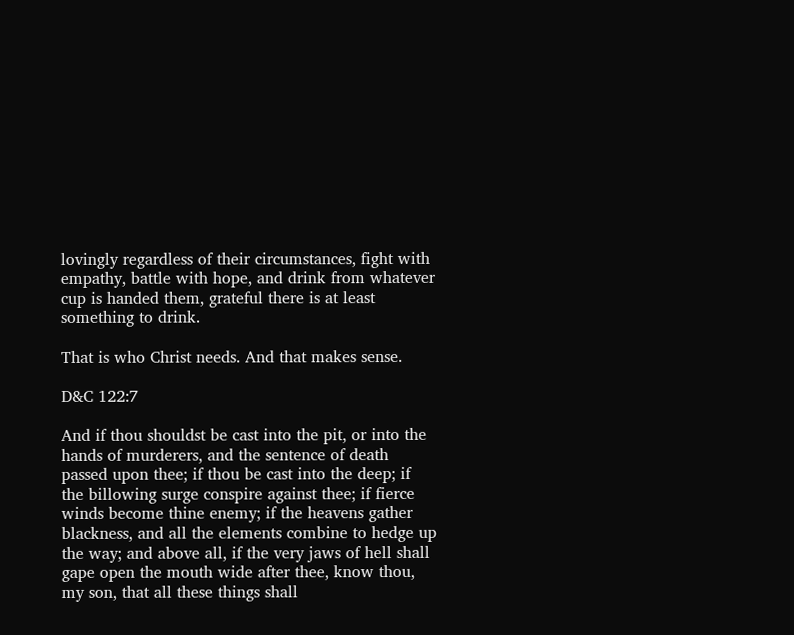lovingly regardless of their circumstances, fight with empathy, battle with hope, and drink from whatever cup is handed them, grateful there is at least something to drink.

That is who Christ needs. And that makes sense.

D&C 122:7

And if thou shouldst be cast into the pit, or into the hands of murderers, and the sentence of death passed upon thee; if thou be cast into the deep; if the billowing surge conspire against thee; if fierce winds become thine enemy; if the heavens gather blackness, and all the elements combine to hedge up the way; and above all, if the very jaws of hell shall gape open the mouth wide after thee, know thou, my son, that all these things shall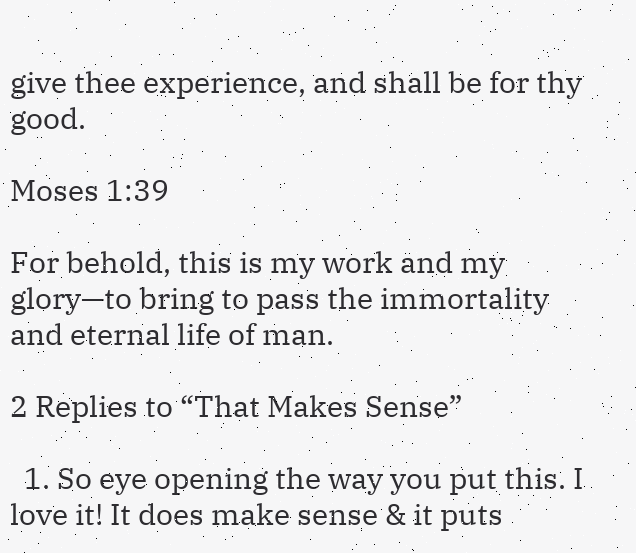give thee experience, and shall be for thy good.

Moses 1:39

For behold, this is my work and my glory—to bring to pass the immortality and eternal life of man.

2 Replies to “That Makes Sense”

  1. So eye opening the way you put this. I love it! It does make sense & it puts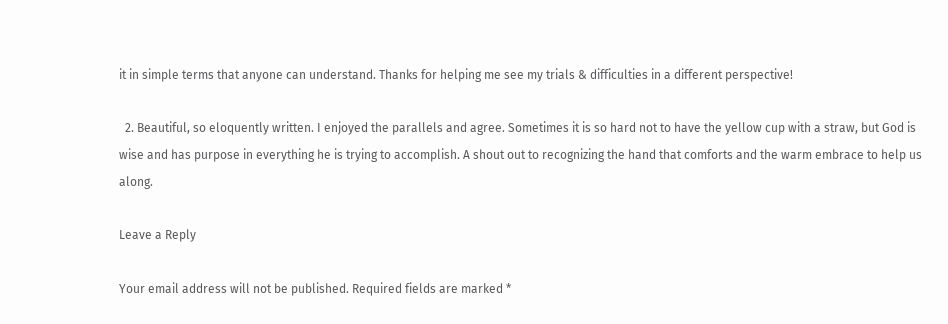it in simple terms that anyone can understand. Thanks for helping me see my trials & difficulties in a different perspective!

  2. Beautiful, so eloquently written. I enjoyed the parallels and agree. Sometimes it is so hard not to have the yellow cup with a straw, but God is wise and has purpose in everything he is trying to accomplish. A shout out to recognizing the hand that comforts and the warm embrace to help us along.

Leave a Reply

Your email address will not be published. Required fields are marked *